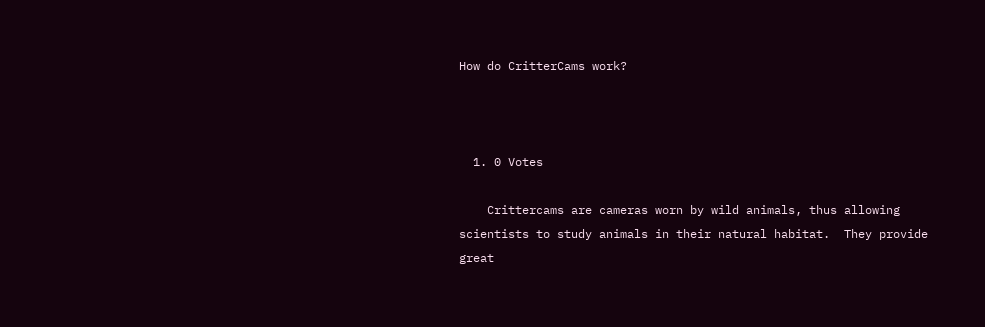How do CritterCams work?



  1. 0 Votes

    Crittercams are cameras worn by wild animals, thus allowing scientists to study animals in their natural habitat.  They provide great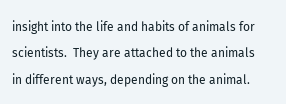insight into the life and habits of animals for scientists.  They are attached to the animals in different ways, depending on the animal.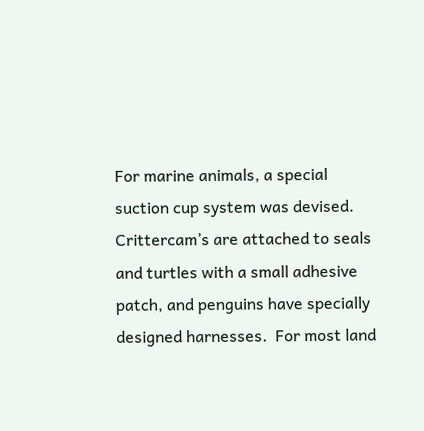For marine animals, a special suction cup system was devised.  Crittercam’s are attached to seals and turtles with a small adhesive patch, and penguins have specially designed harnesses.  For most land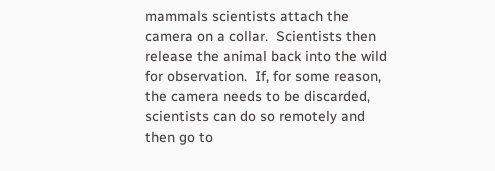mammals scientists attach the camera on a collar.  Scientists then release the animal back into the wild for observation.  If, for some reason, the camera needs to be discarded, scientists can do so remotely and then go to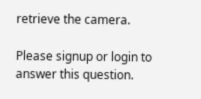retrieve the camera.

Please signup or login to answer this question.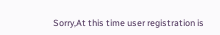Sorry,At this time user registration is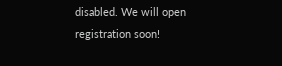disabled. We will open registration soon!